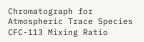Chromatograph for Atmospheric Trace Species
CFC-113 Mixing Ratio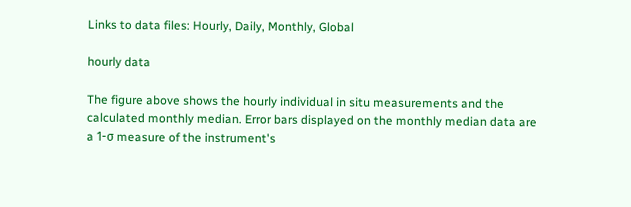Links to data files: Hourly, Daily, Monthly, Global

hourly data

The figure above shows the hourly individual in situ measurements and the calculated monthly median. Error bars displayed on the monthly median data are a 1-σ measure of the instrument's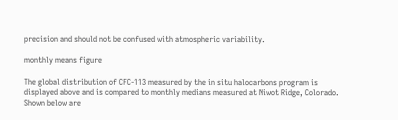precision and should not be confused with atmospheric variability.

monthly means figure

The global distribution of CFC-113 measured by the in situ halocarbons program is displayed above and is compared to monthly medians measured at Niwot Ridge, Colorado. Shown below are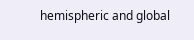hemispheric and global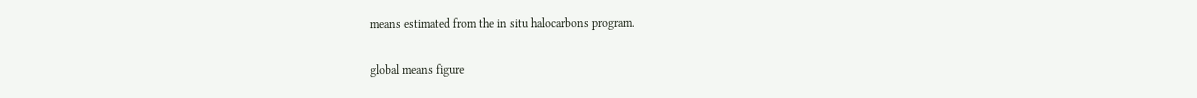means estimated from the in situ halocarbons program.

global means figure